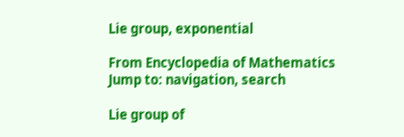Lie group, exponential

From Encyclopedia of Mathematics
Jump to: navigation, search

Lie group of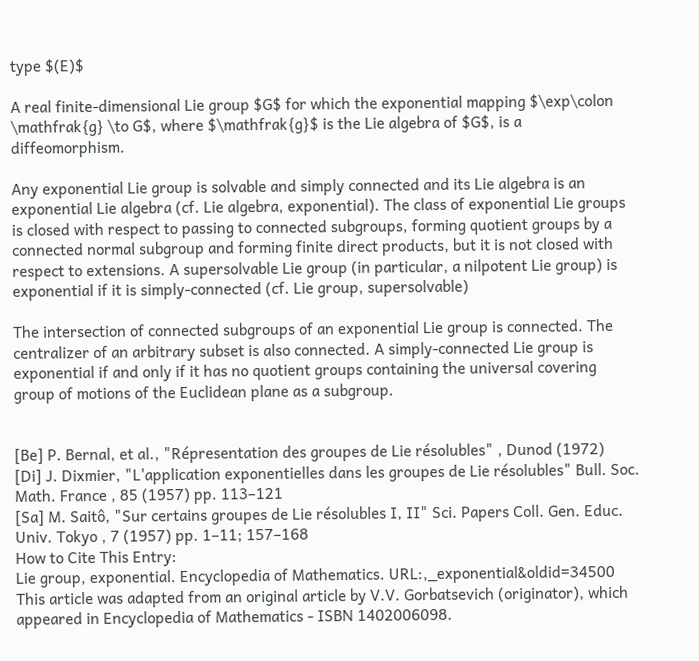type $(E)$

A real finite-dimensional Lie group $G$ for which the exponential mapping $\exp\colon \mathfrak{g} \to G$, where $\mathfrak{g}$ is the Lie algebra of $G$, is a diffeomorphism.

Any exponential Lie group is solvable and simply connected and its Lie algebra is an exponential Lie algebra (cf. Lie algebra, exponential). The class of exponential Lie groups is closed with respect to passing to connected subgroups, forming quotient groups by a connected normal subgroup and forming finite direct products, but it is not closed with respect to extensions. A supersolvable Lie group (in particular, a nilpotent Lie group) is exponential if it is simply-connected (cf. Lie group, supersolvable)

The intersection of connected subgroups of an exponential Lie group is connected. The centralizer of an arbitrary subset is also connected. A simply-connected Lie group is exponential if and only if it has no quotient groups containing the universal covering group of motions of the Euclidean plane as a subgroup.


[Be] P. Bernal, et al., "Répresentation des groupes de Lie résolubles" , Dunod (1972)
[Di] J. Dixmier, "L'application exponentielles dans les groupes de Lie résolubles" Bull. Soc. Math. France , 85 (1957) pp. 113–121
[Sa] M. Saitô, "Sur certains groupes de Lie résolubles I, II" Sci. Papers Coll. Gen. Educ. Univ. Tokyo , 7 (1957) pp. 1–11; 157–168
How to Cite This Entry:
Lie group, exponential. Encyclopedia of Mathematics. URL:,_exponential&oldid=34500
This article was adapted from an original article by V.V. Gorbatsevich (originator), which appeared in Encyclopedia of Mathematics - ISBN 1402006098.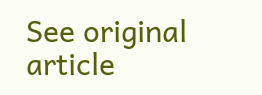See original article